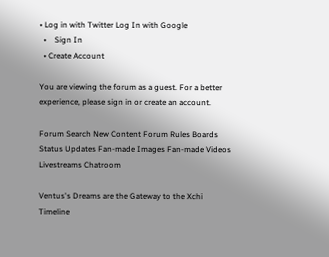• Log in with Twitter Log In with Google
  •    Sign In
  • Create Account

You are viewing the forum as a guest. For a better experience, please sign in or create an account.

Forum Search New Content Forum Rules Boards Status Updates Fan-made Images Fan-made Videos Livestreams Chatroom

Ventus's Dreams are the Gateway to the Xchi Timeline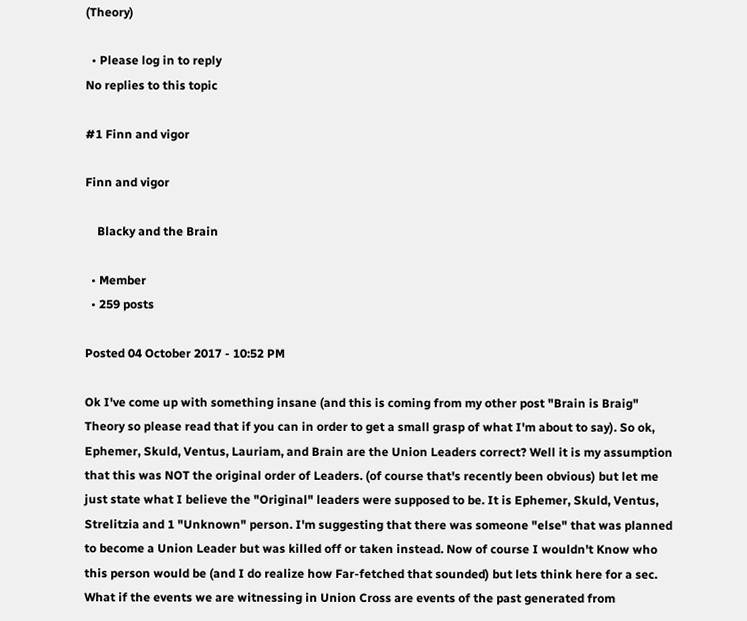(Theory)

  • Please log in to reply
No replies to this topic

#1 Finn and vigor

Finn and vigor

    Blacky and the Brain

  • Member
  • 259 posts

Posted 04 October 2017 - 10:52 PM

Ok I've come up with something insane (and this is coming from my other post "Brain is Braig" Theory so please read that if you can in order to get a small grasp of what I'm about to say). So ok, Ephemer, Skuld, Ventus, Lauriam, and Brain are the Union Leaders correct? Well it is my assumption that this was NOT the original order of Leaders. (of course that's recently been obvious) but let me just state what I believe the "Original" leaders were supposed to be. It is Ephemer, Skuld, Ventus, Strelitzia and 1 "Unknown" person. I'm suggesting that there was someone "else" that was planned to become a Union Leader but was killed off or taken instead. Now of course I wouldn't Know who this person would be (and I do realize how Far-fetched that sounded) but lets think here for a sec. What if the events we are witnessing in Union Cross are events of the past generated from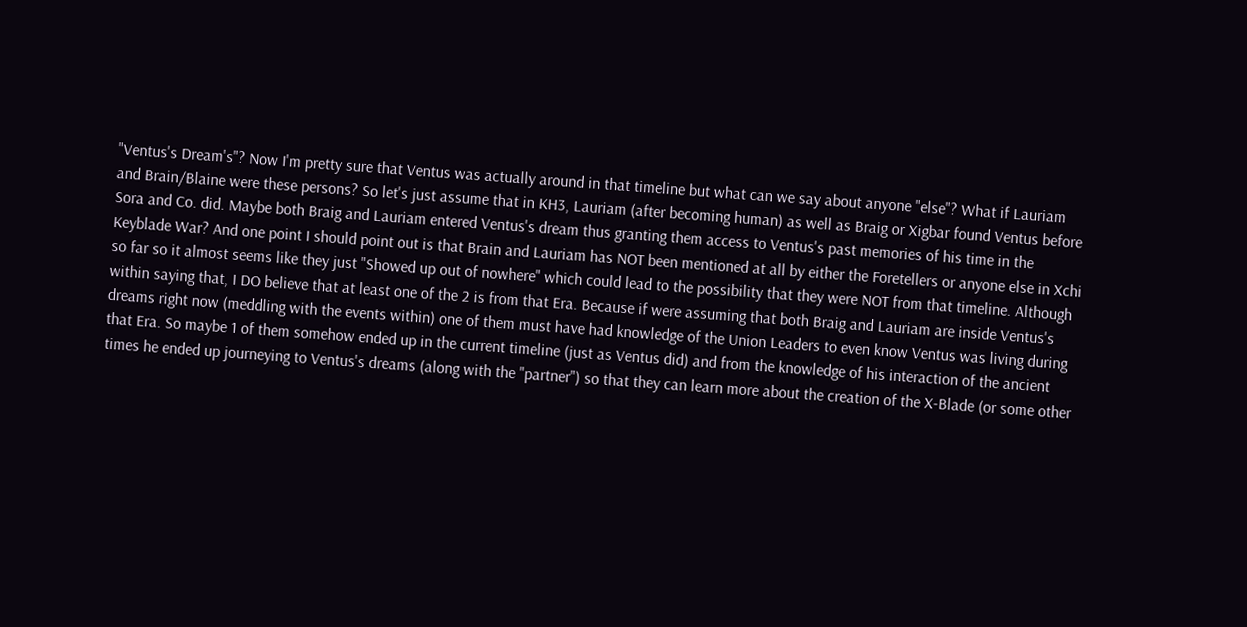"Ventus's Dream's"? Now I'm pretty sure that Ventus was actually around in that timeline but what can we say about anyone "else"? What if Lauriam and Brain/Blaine were these persons? So let's just assume that in KH3, Lauriam (after becoming human) as well as Braig or Xigbar found Ventus before Sora and Co. did. Maybe both Braig and Lauriam entered Ventus's dream thus granting them access to Ventus's past memories of his time in the Keyblade War? And one point I should point out is that Brain and Lauriam has NOT been mentioned at all by either the Foretellers or anyone else in Xchi so far so it almost seems like they just "Showed up out of nowhere" which could lead to the possibility that they were NOT from that timeline. Although within saying that, I DO believe that at least one of the 2 is from that Era. Because if were assuming that both Braig and Lauriam are inside Ventus's dreams right now (meddling with the events within) one of them must have had knowledge of the Union Leaders to even know Ventus was living during that Era. So maybe 1 of them somehow ended up in the current timeline (just as Ventus did) and from the knowledge of his interaction of the ancient times he ended up journeying to Ventus's dreams (along with the "partner") so that they can learn more about the creation of the X-Blade (or some other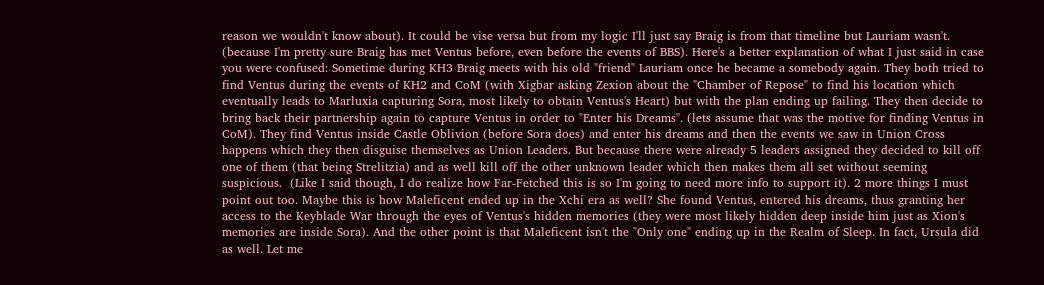reason we wouldn't know about). It could be vise versa but from my logic I'll just say Braig is from that timeline but Lauriam wasn't. (because I'm pretty sure Braig has met Ventus before, even before the events of BBS). Here's a better explanation of what I just said in case you were confused: Sometime during KH3 Braig meets with his old "friend" Lauriam once he became a somebody again. They both tried to find Ventus during the events of KH2 and CoM (with Xigbar asking Zexion about the "Chamber of Repose" to find his location which eventually leads to Marluxia capturing Sora, most likely to obtain Ventus's Heart) but with the plan ending up failing. They then decide to bring back their partnership again to capture Ventus in order to "Enter his Dreams". (lets assume that was the motive for finding Ventus in CoM). They find Ventus inside Castle Oblivion (before Sora does) and enter his dreams and then the events we saw in Union Cross happens which they then disguise themselves as Union Leaders. But because there were already 5 leaders assigned they decided to kill off one of them (that being Strelitzia) and as well kill off the other unknown leader which then makes them all set without seeming suspicious.  (Like I said though, I do realize how Far-Fetched this is so I'm going to need more info to support it). 2 more things I must point out too. Maybe this is how Maleficent ended up in the Xchi era as well? She found Ventus, entered his dreams, thus granting her access to the Keyblade War through the eyes of Ventus's hidden memories (they were most likely hidden deep inside him just as Xion's memories are inside Sora). And the other point is that Maleficent isn't the "Only one" ending up in the Realm of Sleep. In fact, Ursula did as well. Let me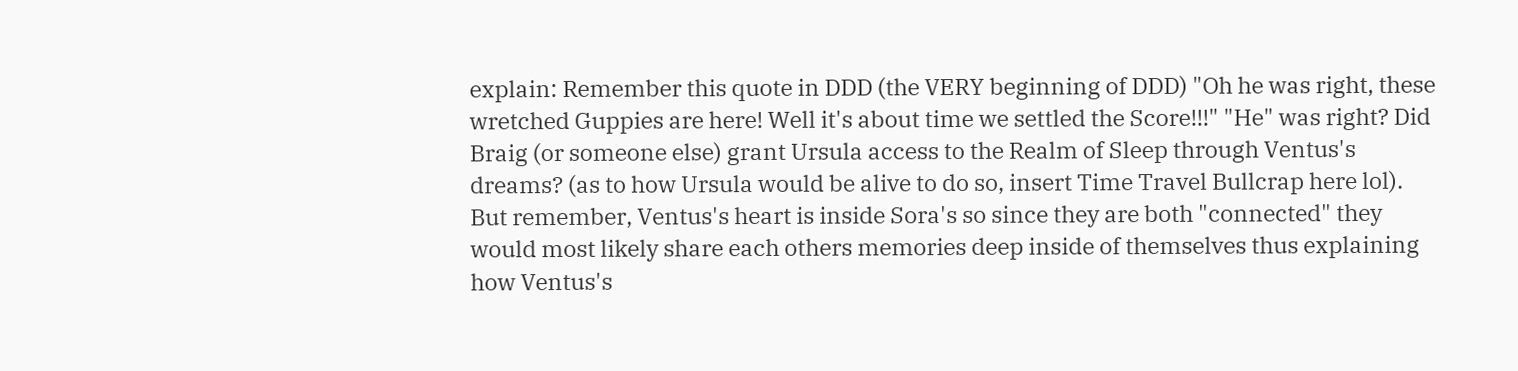explain: Remember this quote in DDD (the VERY beginning of DDD) "Oh he was right, these wretched Guppies are here! Well it's about time we settled the Score!!!" "He" was right? Did Braig (or someone else) grant Ursula access to the Realm of Sleep through Ventus's dreams? (as to how Ursula would be alive to do so, insert Time Travel Bullcrap here lol). But remember, Ventus's heart is inside Sora's so since they are both "connected" they would most likely share each others memories deep inside of themselves thus explaining how Ventus's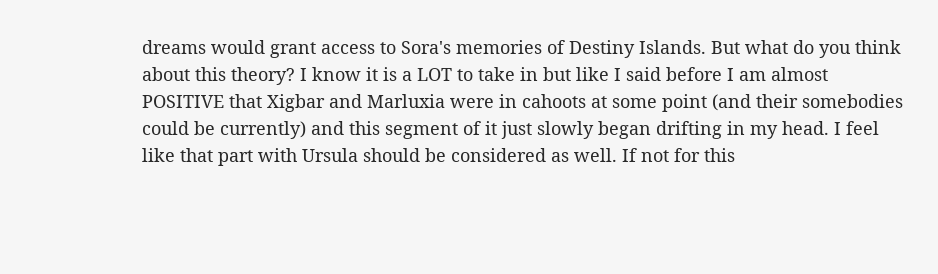dreams would grant access to Sora's memories of Destiny Islands. But what do you think about this theory? I know it is a LOT to take in but like I said before I am almost POSITIVE that Xigbar and Marluxia were in cahoots at some point (and their somebodies could be currently) and this segment of it just slowly began drifting in my head. I feel like that part with Ursula should be considered as well. If not for this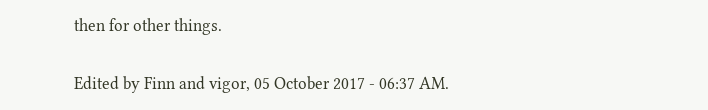then for other things.

Edited by Finn and vigor, 05 October 2017 - 06:37 AM.